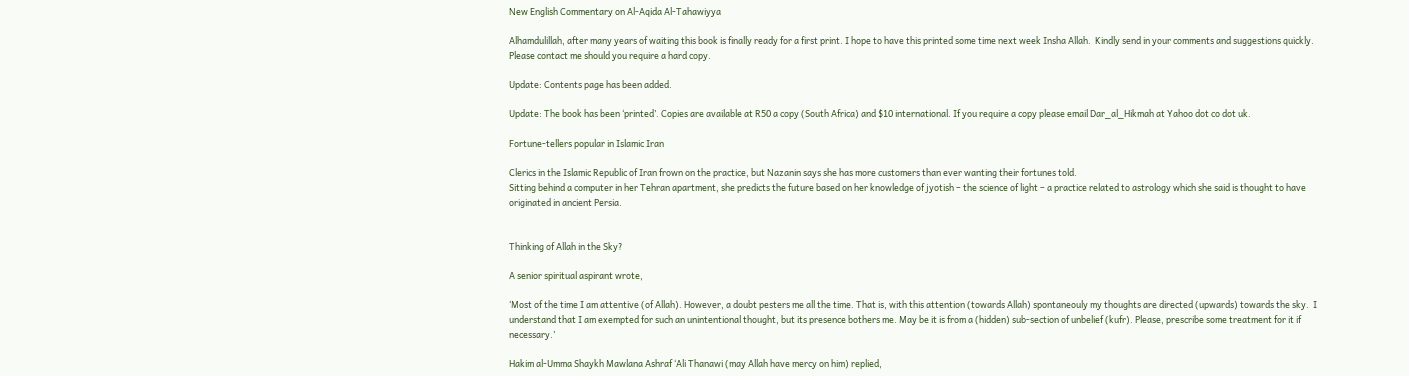New English Commentary on Al-Aqida Al-Tahawiyya

Alhamdulillah, after many years of waiting this book is finally ready for a first print. I hope to have this printed some time next week Insha Allah.  Kindly send in your comments and suggestions quickly. Please contact me should you require a hard copy.

Update: Contents page has been added.

Update: The book has been ‘printed’. Copies are available at R50 a copy (South Africa) and $10 international. If you require a copy please email Dar_al_Hikmah at Yahoo dot co dot uk.

Fortune-tellers popular in Islamic Iran

Clerics in the Islamic Republic of Iran frown on the practice, but Nazanin says she has more customers than ever wanting their fortunes told.
Sitting behind a computer in her Tehran apartment, she predicts the future based on her knowledge of jyotish – the science of light – a practice related to astrology which she said is thought to have originated in ancient Persia.


Thinking of Allah in the Sky?

A senior spiritual aspirant wrote,

‘Most of the time I am attentive (of Allah). However, a doubt pesters me all the time. That is, with this attention (towards Allah) spontaneouly my thoughts are directed (upwards) towards the sky.  I understand that I am exempted for such an unintentional thought, but its presence bothers me. May be it is from a (hidden) sub-section of unbelief (kufr). Please, prescribe some treatment for it if necessary.’

Hakim al-Umma Shaykh Mawlana Ashraf ‘Ali Thanawi (may Allah have mercy on him) replied,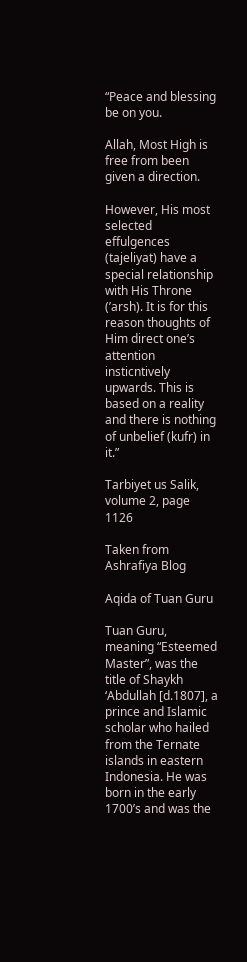“Peace and blessing be on you.

Allah, Most High is free from been given a direction.

However, His most selected effulgences (tajeliyat) have a special relationship with His Throne (’arsh). It is for this reason thoughts of Him direct one’s attention insticntively upwards. This is based on a reality and there is nothing of unbelief (kufr) in it.”

Tarbiyet us Salik, volume 2, page 1126

Taken from Ashrafiya Blog

Aqida of Tuan Guru

Tuan Guru, meaning “Esteemed Master”, was the title of Shaykh ‘Abdullah [d.1807], a prince and Islamic scholar who hailed from the Ternate islands in eastern Indonesia. He was born in the early 1700’s and was the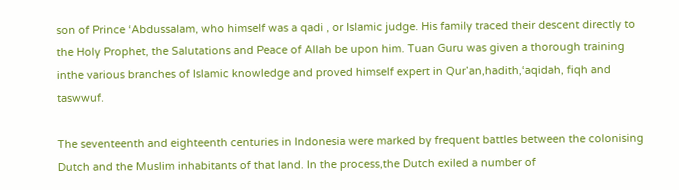son of Prince ‘Abdussalam, who himself was a qadi , or Islamic judge. His family traced their descent directly to the Holy Prophet, the Salutations and Peace of Allah be upon him. Tuan Guru was given a thorough training inthe various branches of Islamic knowledge and proved himself expert in Qur’an,hadith,‘aqidah, fiqh and taswwuf.

The seventeenth and eighteenth centuries in Indonesia were marked by frequent battles between the colonising Dutch and the Muslim inhabitants of that land. In the process,the Dutch exiled a number of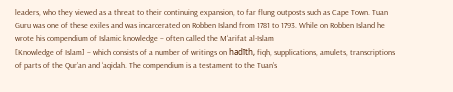leaders, who they viewed as a threat to their continuing expansion, to far flung outposts such as Cape Town. Tuan Guru was one of these exiles and was incarcerated on Robben Island from 1781 to 1793. While on Robben Island he wrote his compendium of Islamic knowledge – often called the M‘arifat al-Islam
[Knowledge of Islam] – which consists of a number of writings on hadīth, fiqh, supplications, amulets, transcriptions of parts of the Qur’an and ‘aqidah. The compendium is a testament to the Tuan’s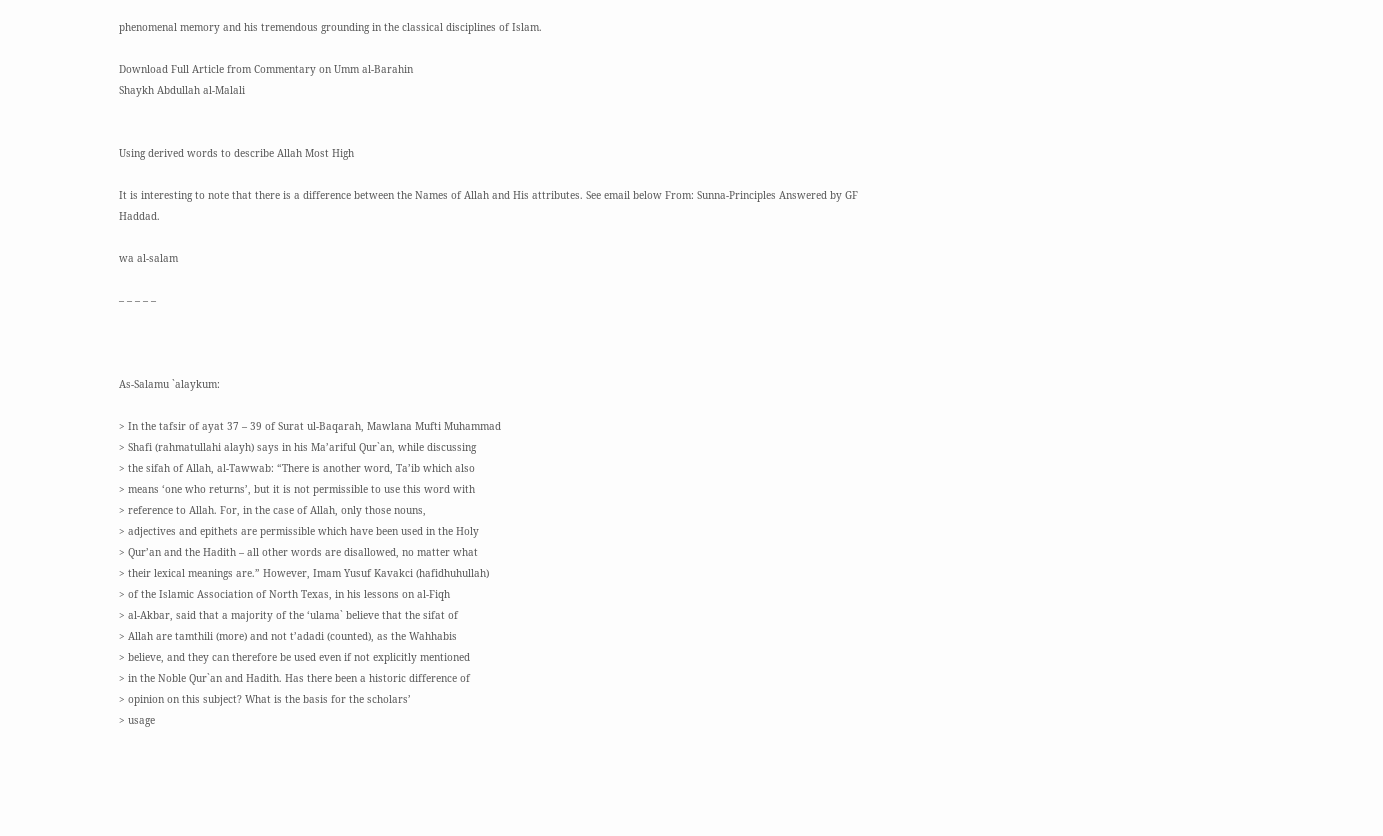phenomenal memory and his tremendous grounding in the classical disciplines of Islam.

Download Full Article from Commentary on Umm al-Barahin
Shaykh Abdullah al-Malali


Using derived words to describe Allah Most High

It is interesting to note that there is a difference between the Names of Allah and His attributes. See email below From: Sunna-Principles Answered by GF Haddad.

wa al-salam

– – – – –



As-Salamu `alaykum:

> In the tafsir of ayat 37 – 39 of Surat ul-Baqarah, Mawlana Mufti Muhammad
> Shafi (rahmatullahi alayh) says in his Ma’ariful Qur`an, while discussing
> the sifah of Allah, al-Tawwab: “There is another word, Ta’ib which also
> means ‘one who returns’, but it is not permissible to use this word with
> reference to Allah. For, in the case of Allah, only those nouns,
> adjectives and epithets are permissible which have been used in the Holy
> Qur’an and the Hadith – all other words are disallowed, no matter what
> their lexical meanings are.” However, Imam Yusuf Kavakci (hafidhuhullah)
> of the Islamic Association of North Texas, in his lessons on al-Fiqh
> al-Akbar, said that a majority of the ‘ulama` believe that the sifat of
> Allah are tamthili (more) and not t’adadi (counted), as the Wahhabis
> believe, and they can therefore be used even if not explicitly mentioned
> in the Noble Qur`an and Hadith. Has there been a historic difference of
> opinion on this subject? What is the basis for the scholars’
> usage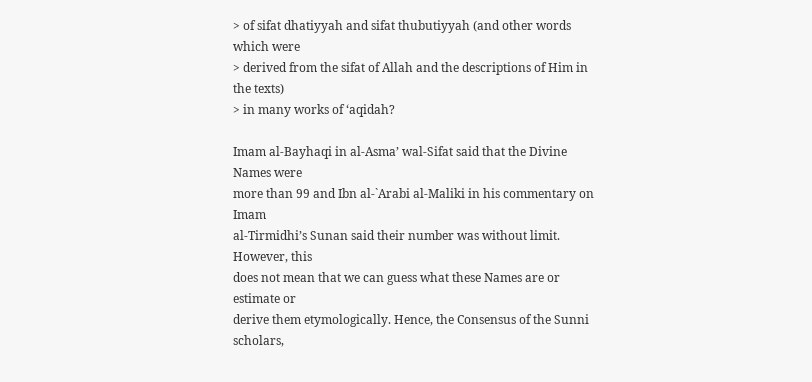> of sifat dhatiyyah and sifat thubutiyyah (and other words which were
> derived from the sifat of Allah and the descriptions of Him in the texts)
> in many works of ‘aqidah?

Imam al-Bayhaqi in al-Asma’ wal-Sifat said that the Divine Names were
more than 99 and Ibn al-`Arabi al-Maliki in his commentary on Imam
al-Tirmidhi’s Sunan said their number was without limit. However, this
does not mean that we can guess what these Names are or estimate or
derive them etymologically. Hence, the Consensus of the Sunni scholars,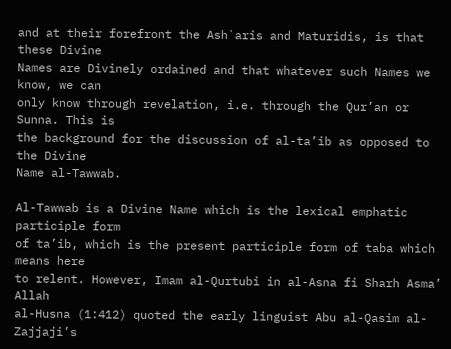and at their forefront the Ash`aris and Maturidis, is that these Divine
Names are Divinely ordained and that whatever such Names we know, we can
only know through revelation, i.e. through the Qur’an or Sunna. This is
the background for the discussion of al-ta’ib as opposed to the Divine
Name al-Tawwab.

Al-Tawwab is a Divine Name which is the lexical emphatic participle form
of ta’ib, which is the present participle form of taba which means here
to relent. However, Imam al-Qurtubi in al-Asna fi Sharh Asma’ Allah
al-Husna (1:412) quoted the early linguist Abu al-Qasim al-Zajjaji’s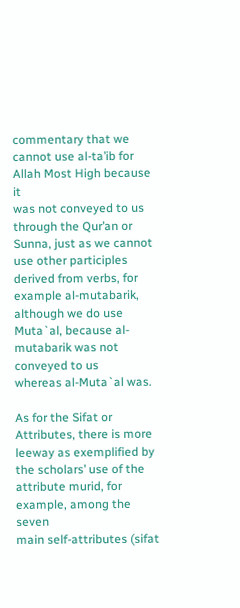commentary that we cannot use al-ta’ib for Allah Most High because it
was not conveyed to us through the Qur’an or Sunna, just as we cannot
use other participles derived from verbs, for example al-mutabarik,
although we do use Muta`al, because al-mutabarik was not conveyed to us
whereas al-Muta`al was.

As for the Sifat or Attributes, there is more leeway as exemplified by
the scholars’ use of the attribute murid, for example, among the seven
main self-attributes (sifat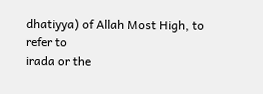dhatiyya) of Allah Most High, to refer to
irada or the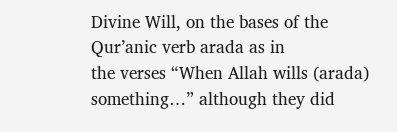Divine Will, on the bases of the Qur’anic verb arada as in
the verses “When Allah wills (arada) something…” although they did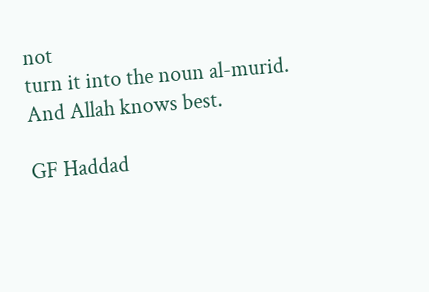not
turn it into the noun al-murid. And Allah knows best.

GF Haddad